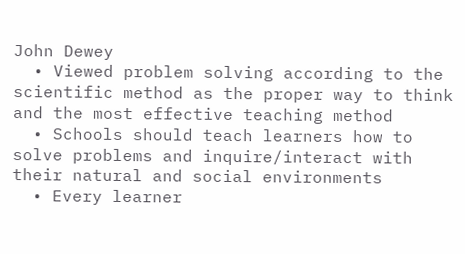John Dewey
  • Viewed problem solving according to the scientific method as the proper way to think and the most effective teaching method
  • Schools should teach learners how to solve problems and inquire/interact with their natural and social environments
  • Every learner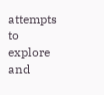attempts to explore and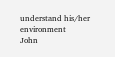understand his/her environment
John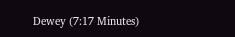Dewey (7:17 Minutes)